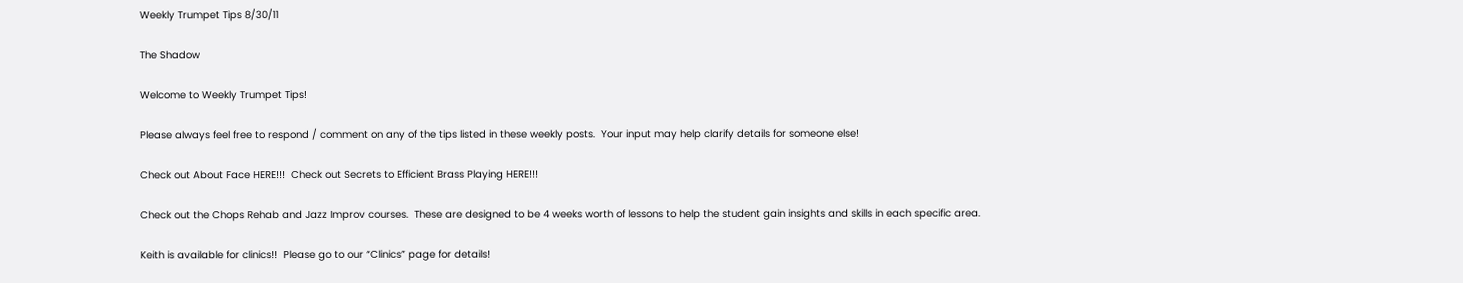Weekly Trumpet Tips 8/30/11

The Shadow

Welcome to Weekly Trumpet Tips!

Please always feel free to respond / comment on any of the tips listed in these weekly posts.  Your input may help clarify details for someone else!

Check out About Face HERE!!!  Check out Secrets to Efficient Brass Playing HERE!!!

Check out the Chops Rehab and Jazz Improv courses.  These are designed to be 4 weeks worth of lessons to help the student gain insights and skills in each specific area.

Keith is available for clinics!!  Please go to our “Clinics” page for details!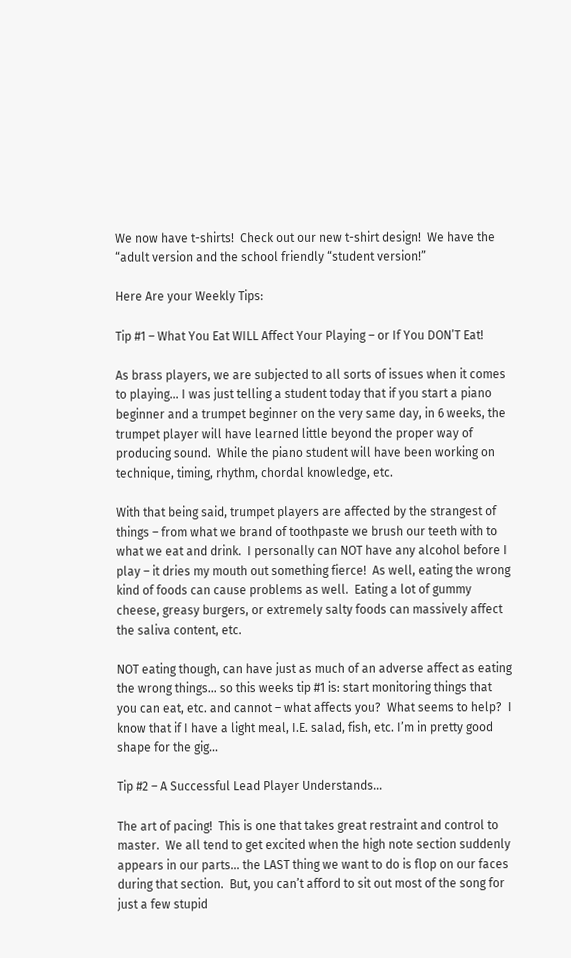We now have t-shirts!  Check out our new t-shirt design!  We have the “adult version and the school friendly “student version!”

Here Are your Weekly Tips:

Tip #1 – What You Eat WILL Affect Your Playing – or If You DON’T Eat!

As brass players, we are subjected to all sorts of issues when it comes to playing… I was just telling a student today that if you start a piano beginner and a trumpet beginner on the very same day, in 6 weeks, the trumpet player will have learned little beyond the proper way of producing sound.  While the piano student will have been working on technique, timing, rhythm, chordal knowledge, etc.

With that being said, trumpet players are affected by the strangest of things – from what we brand of toothpaste we brush our teeth with to what we eat and drink.  I personally can NOT have any alcohol before I play – it dries my mouth out something fierce!  As well, eating the wrong kind of foods can cause problems as well.  Eating a lot of gummy cheese, greasy burgers, or extremely salty foods can massively affect the saliva content, etc.

NOT eating though, can have just as much of an adverse affect as eating the wrong things… so this weeks tip #1 is: start monitoring things that you can eat, etc. and cannot – what affects you?  What seems to help?  I know that if I have a light meal, I.E. salad, fish, etc. I’m in pretty good shape for the gig…

Tip #2 – A Successful Lead Player Understands…

The art of pacing!  This is one that takes great restraint and control to master.  We all tend to get excited when the high note section suddenly appears in our parts… the LAST thing we want to do is flop on our faces during that section.  But, you can’t afford to sit out most of the song for just a few stupid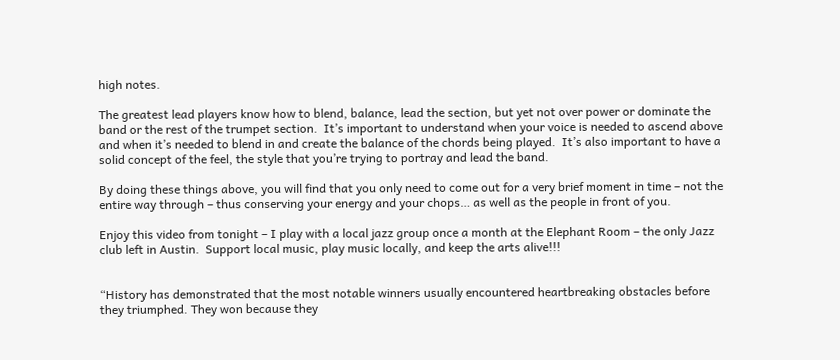high notes.

The greatest lead players know how to blend, balance, lead the section, but yet not over power or dominate the band or the rest of the trumpet section.  It’s important to understand when your voice is needed to ascend above and when it’s needed to blend in and create the balance of the chords being played.  It’s also important to have a solid concept of the feel, the style that you’re trying to portray and lead the band.

By doing these things above, you will find that you only need to come out for a very brief moment in time – not the entire way through – thus conserving your energy and your chops… as well as the people in front of you.

Enjoy this video from tonight – I play with a local jazz group once a month at the Elephant Room – the only Jazz club left in Austin.  Support local music, play music locally, and keep the arts alive!!!


“History has demonstrated that the most notable winners usually encountered heartbreaking obstacles before they triumphed. They won because they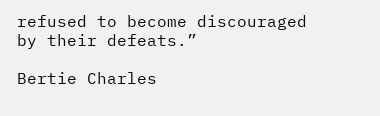refused to become discouraged by their defeats.”

Bertie Charles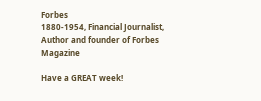Forbes
1880-1954, Financial Journalist, Author and founder of Forbes Magazine

Have a GREAT week!